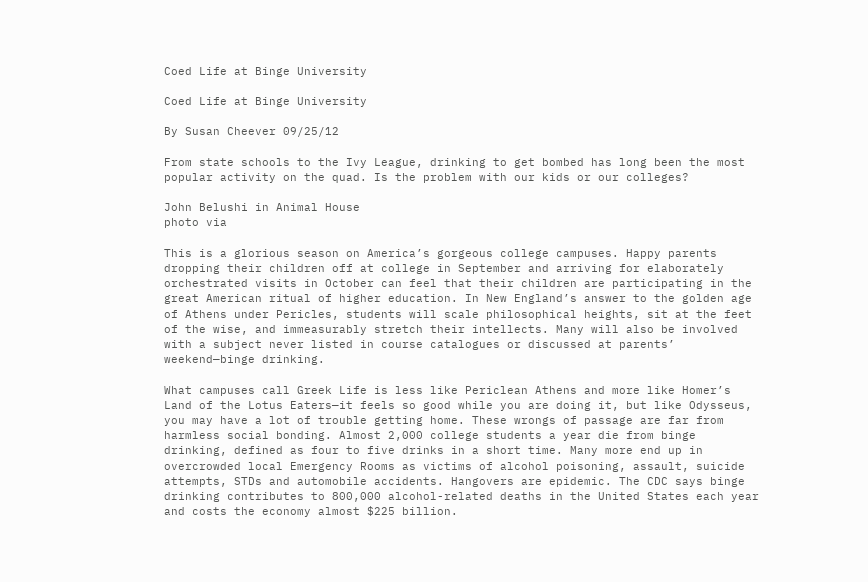Coed Life at Binge University

Coed Life at Binge University

By Susan Cheever 09/25/12

From state schools to the Ivy League, drinking to get bombed has long been the most popular activity on the quad. Is the problem with our kids or our colleges?

John Belushi in Animal House
photo via

This is a glorious season on America’s gorgeous college campuses. Happy parents dropping their children off at college in September and arriving for elaborately orchestrated visits in October can feel that their children are participating in the great American ritual of higher education. In New England’s answer to the golden age of Athens under Pericles, students will scale philosophical heights, sit at the feet of the wise, and immeasurably stretch their intellects. Many will also be involved with a subject never listed in course catalogues or discussed at parents’ weekend—binge drinking.

What campuses call Greek Life is less like Periclean Athens and more like Homer’s Land of the Lotus Eaters—it feels so good while you are doing it, but like Odysseus, you may have a lot of trouble getting home. These wrongs of passage are far from harmless social bonding. Almost 2,000 college students a year die from binge drinking, defined as four to five drinks in a short time. Many more end up in overcrowded local Emergency Rooms as victims of alcohol poisoning, assault, suicide attempts, STDs and automobile accidents. Hangovers are epidemic. The CDC says binge drinking contributes to 800,000 alcohol-related deaths in the United States each year and costs the economy almost $225 billion.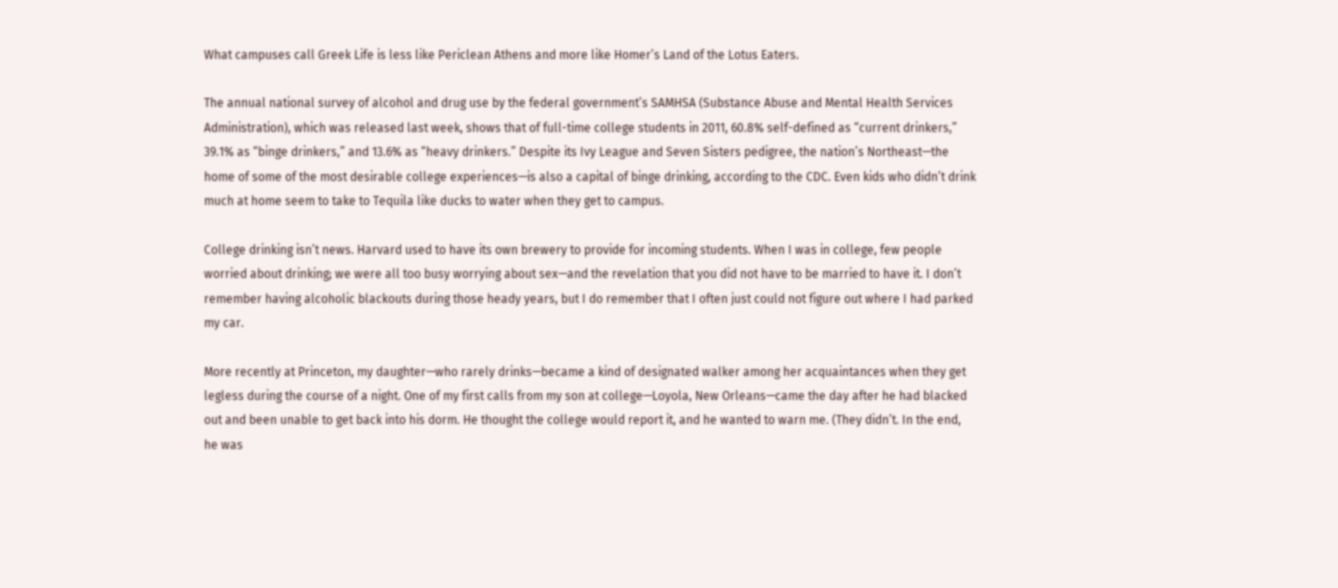What campuses call Greek Life is less like Periclean Athens and more like Homer’s Land of the Lotus Eaters.

The annual national survey of alcohol and drug use by the federal government’s SAMHSA (Substance Abuse and Mental Health Services Administration), which was released last week, shows that of full-time college students in 2011, 60.8% self-defined as “current drinkers,” 39.1% as “binge drinkers,” and 13.6% as “heavy drinkers.” Despite its Ivy League and Seven Sisters pedigree, the nation’s Northeast—the home of some of the most desirable college experiences—is also a capital of binge drinking, according to the CDC. Even kids who didn’t drink much at home seem to take to Tequila like ducks to water when they get to campus.

College drinking isn’t news. Harvard used to have its own brewery to provide for incoming students. When I was in college, few people worried about drinking; we were all too busy worrying about sex—and the revelation that you did not have to be married to have it. I don’t remember having alcoholic blackouts during those heady years, but I do remember that I often just could not figure out where I had parked my car.

More recently at Princeton, my daughter—who rarely drinks—became a kind of designated walker among her acquaintances when they get legless during the course of a night. One of my first calls from my son at college—Loyola, New Orleans—came the day after he had blacked out and been unable to get back into his dorm. He thought the college would report it, and he wanted to warn me. (They didn’t. In the end, he was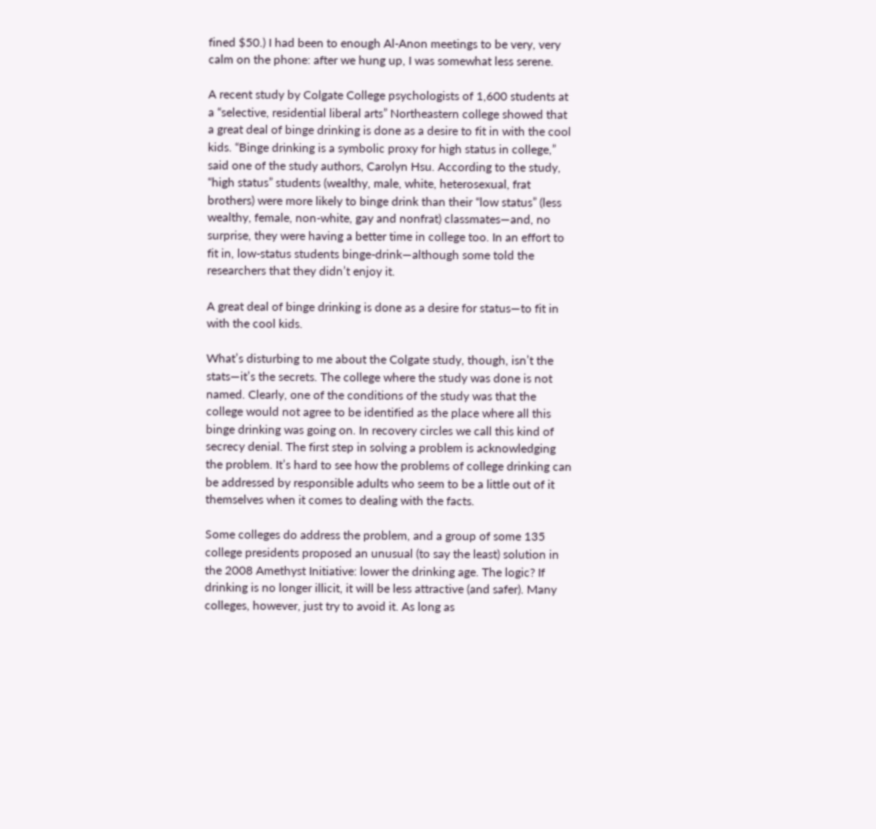fined $50.) I had been to enough Al-Anon meetings to be very, very calm on the phone: after we hung up, I was somewhat less serene.

A recent study by Colgate College psychologists of 1,600 students at a “selective, residential liberal arts” Northeastern college showed that a great deal of binge drinking is done as a desire to fit in with the cool kids. “Binge drinking is a symbolic proxy for high status in college,” said one of the study authors, Carolyn Hsu. According to the study, “high status” students (wealthy, male, white, heterosexual, frat brothers) were more likely to binge drink than their “low status” (less wealthy, female, non-white, gay and nonfrat) classmates—and, no surprise, they were having a better time in college too. In an effort to fit in, low-status students binge-drink—although some told the researchers that they didn’t enjoy it.

A great deal of binge drinking is done as a desire for status—to fit in with the cool kids.

What’s disturbing to me about the Colgate study, though, isn’t the stats—it’s the secrets. The college where the study was done is not named. Clearly, one of the conditions of the study was that the college would not agree to be identified as the place where all this binge drinking was going on. In recovery circles we call this kind of secrecy denial. The first step in solving a problem is acknowledging the problem. It’s hard to see how the problems of college drinking can be addressed by responsible adults who seem to be a little out of it themselves when it comes to dealing with the facts.

Some colleges do address the problem, and a group of some 135 college presidents proposed an unusual (to say the least) solution in the 2008 Amethyst Initiative: lower the drinking age. The logic? If drinking is no longer illicit, it will be less attractive (and safer). Many colleges, however, just try to avoid it. As long as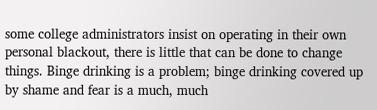some college administrators insist on operating in their own personal blackout, there is little that can be done to change things. Binge drinking is a problem; binge drinking covered up by shame and fear is a much, much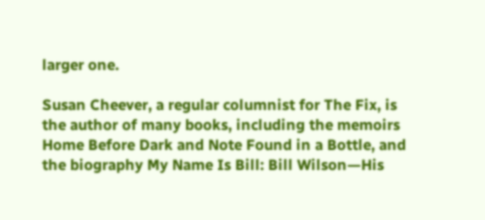larger one.

Susan Cheever, a regular columnist for The Fix, is the author of many books, including the memoirs Home Before Dark and Note Found in a Bottle, and the biography My Name Is Bill: Bill Wilson—His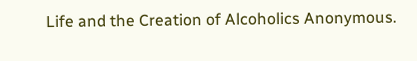Life and the Creation of Alcoholics Anonymous.